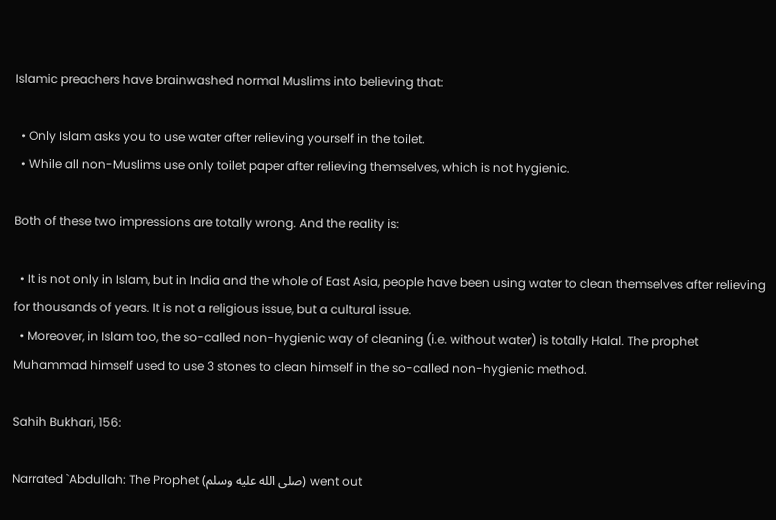Islamic preachers have brainwashed normal Muslims into believing that:

  • Only Islam asks you to use water after relieving yourself in the toilet.
  • While all non-Muslims use only toilet paper after relieving themselves, which is not hygienic.

Both of these two impressions are totally wrong. And the reality is:

  • It is not only in Islam, but in India and the whole of East Asia, people have been using water to clean themselves after relieving for thousands of years. It is not a religious issue, but a cultural issue.
  • Moreover, in Islam too, the so-called non-hygienic way of cleaning (i.e. without water) is totally Halal. The prophet Muhammad himself used to use 3 stones to clean himself in the so-called non-hygienic method.

Sahih Bukhari, 156:

Narrated `Abdullah: The Prophet (صلى الله عليه وسلم) went out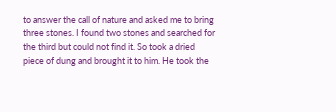to answer the call of nature and asked me to bring three stones. I found two stones and searched for the third but could not find it. So took a dried piece of dung and brought it to him. He took the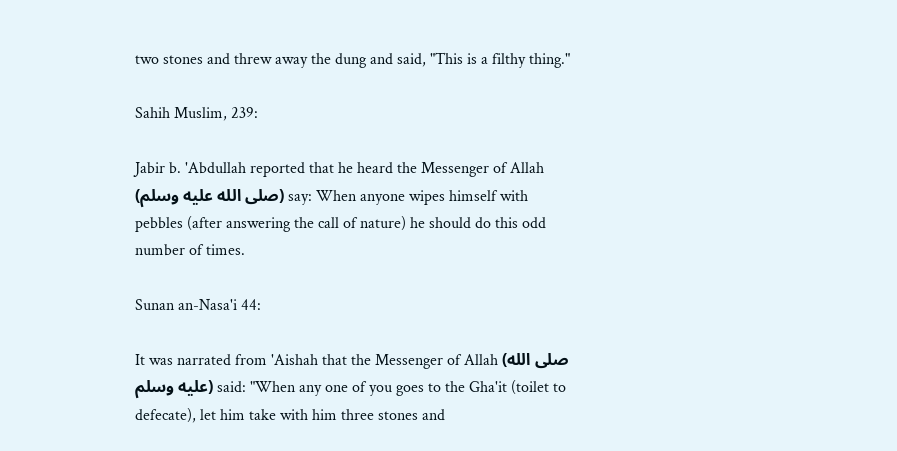two stones and threw away the dung and said, "This is a filthy thing."

Sahih Muslim, 239:

Jabir b. 'Abdullah reported that he heard the Messenger of Allah (صلى الله عليه وسلم) say: When anyone wipes himself with pebbles (after answering the call of nature) he should do this odd number of times.

Sunan an-Nasa'i 44:

It was narrated from 'Aishah that the Messenger of Allah (صلى الله عليه وسلم) said: "When any one of you goes to the Gha'it (toilet to defecate), let him take with him three stones and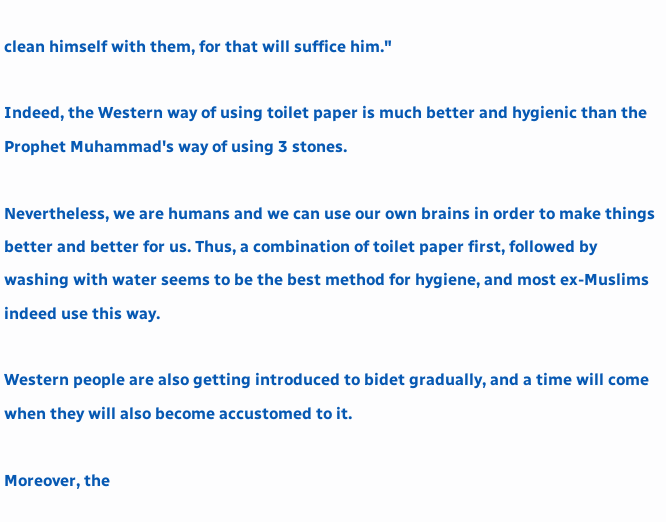clean himself with them, for that will suffice him."

Indeed, the Western way of using toilet paper is much better and hygienic than the Prophet Muhammad's way of using 3 stones.

Nevertheless, we are humans and we can use our own brains in order to make things better and better for us. Thus, a combination of toilet paper first, followed by washing with water seems to be the best method for hygiene, and most ex-Muslims indeed use this way.

Western people are also getting introduced to bidet gradually, and a time will come when they will also become accustomed to it.

Moreover, the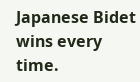Japanese Bidet wins every time.